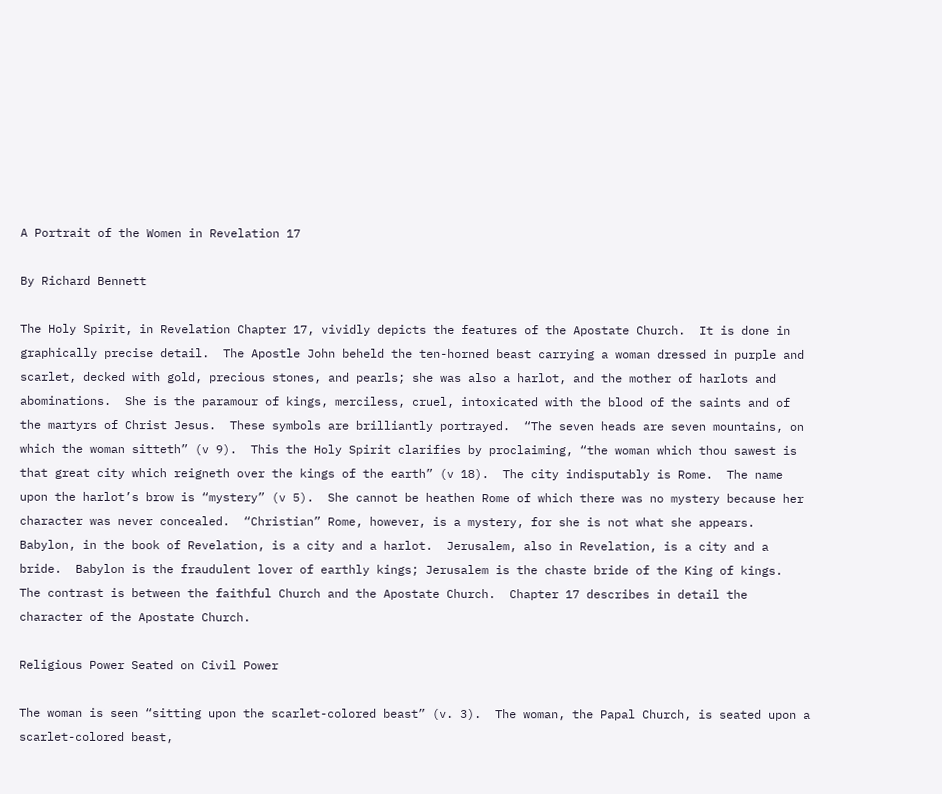A Portrait of the Women in Revelation 17

By Richard Bennett

The Holy Spirit, in Revelation Chapter 17, vividly depicts the features of the Apostate Church.  It is done in graphically precise detail.  The Apostle John beheld the ten-horned beast carrying a woman dressed in purple and scarlet, decked with gold, precious stones, and pearls; she was also a harlot, and the mother of harlots and abominations.  She is the paramour of kings, merciless, cruel, intoxicated with the blood of the saints and of the martyrs of Christ Jesus.  These symbols are brilliantly portrayed.  “The seven heads are seven mountains, on which the woman sitteth” (v 9).  This the Holy Spirit clarifies by proclaiming, “the woman which thou sawest is that great city which reigneth over the kings of the earth” (v 18).  The city indisputably is Rome.  The name upon the harlot’s brow is “mystery” (v 5).  She cannot be heathen Rome of which there was no mystery because her character was never concealed.  “Christian” Rome, however, is a mystery, for she is not what she appears.  Babylon, in the book of Revelation, is a city and a harlot.  Jerusalem, also in Revelation, is a city and a bride.  Babylon is the fraudulent lover of earthly kings; Jerusalem is the chaste bride of the King of kings.  The contrast is between the faithful Church and the Apostate Church.  Chapter 17 describes in detail the character of the Apostate Church.

Religious Power Seated on Civil Power

The woman is seen “sitting upon the scarlet-colored beast” (v. 3).  The woman, the Papal Church, is seated upon a scarlet-colored beast,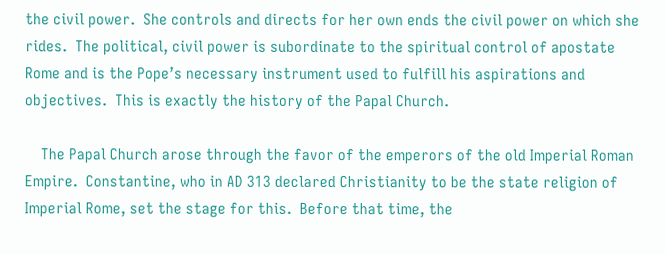the civil power.  She controls and directs for her own ends the civil power on which she rides.  The political, civil power is subordinate to the spiritual control of apostate Rome and is the Pope’s necessary instrument used to fulfill his aspirations and objectives.  This is exactly the history of the Papal Church.

    The Papal Church arose through the favor of the emperors of the old Imperial Roman Empire.  Constantine, who in AD 313 declared Christianity to be the state religion of Imperial Rome, set the stage for this.  Before that time, the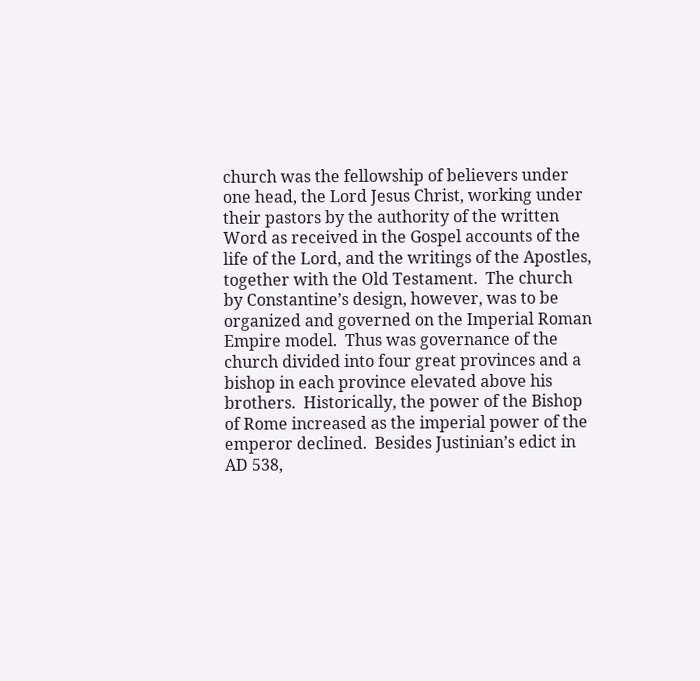church was the fellowship of believers under one head, the Lord Jesus Christ, working under their pastors by the authority of the written Word as received in the Gospel accounts of the life of the Lord, and the writings of the Apostles, together with the Old Testament.  The church by Constantine’s design, however, was to be organized and governed on the Imperial Roman Empire model.  Thus was governance of the church divided into four great provinces and a bishop in each province elevated above his brothers.  Historically, the power of the Bishop of Rome increased as the imperial power of the emperor declined.  Besides Justinian’s edict in AD 538,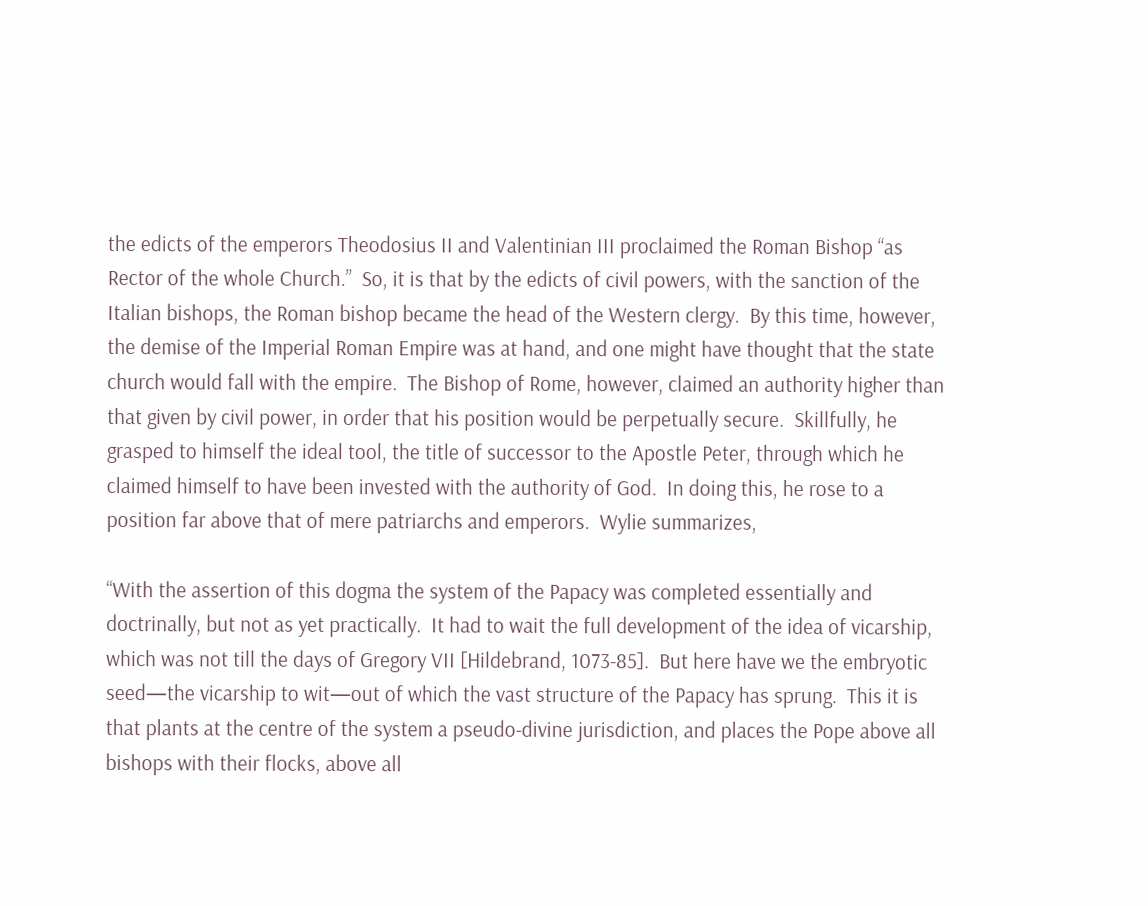the edicts of the emperors Theodosius II and Valentinian III proclaimed the Roman Bishop “as Rector of the whole Church.”  So, it is that by the edicts of civil powers, with the sanction of the Italian bishops, the Roman bishop became the head of the Western clergy.  By this time, however, the demise of the Imperial Roman Empire was at hand, and one might have thought that the state church would fall with the empire.  The Bishop of Rome, however, claimed an authority higher than that given by civil power, in order that his position would be perpetually secure.  Skillfully, he grasped to himself the ideal tool, the title of successor to the Apostle Peter, through which he claimed himself to have been invested with the authority of God.  In doing this, he rose to a position far above that of mere patriarchs and emperors.  Wylie summarizes,

“With the assertion of this dogma the system of the Papacy was completed essentially and doctrinally, but not as yet practically.  It had to wait the full development of the idea of vicarship, which was not till the days of Gregory VII [Hildebrand, 1073-85].  But here have we the embryotic seed—the vicarship to wit—out of which the vast structure of the Papacy has sprung.  This it is that plants at the centre of the system a pseudo-divine jurisdiction, and places the Pope above all bishops with their flocks, above all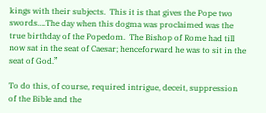kings with their subjects.  This it is that gives the Pope two swords….The day when this dogma was proclaimed was the true birthday of the Popedom.  The Bishop of Rome had till now sat in the seat of Caesar; henceforward he was to sit in the seat of God.”

To do this, of course, required intrigue, deceit, suppression of the Bible and the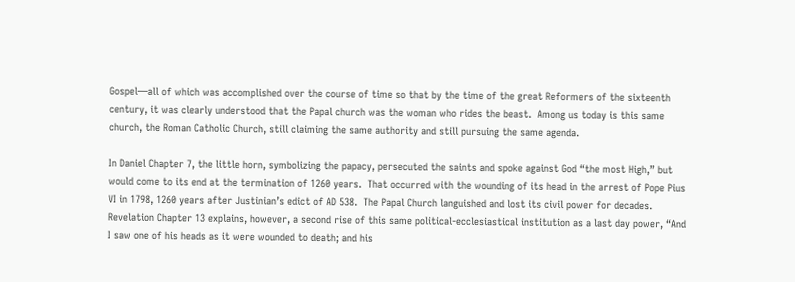Gospel—all of which was accomplished over the course of time so that by the time of the great Reformers of the sixteenth century, it was clearly understood that the Papal church was the woman who rides the beast.  Among us today is this same church, the Roman Catholic Church, still claiming the same authority and still pursuing the same agenda.

In Daniel Chapter 7, the little horn, symbolizing the papacy, persecuted the saints and spoke against God “the most High,” but would come to its end at the termination of 1260 years.  That occurred with the wounding of its head in the arrest of Pope Pius VI in 1798, 1260 years after Justinian’s edict of AD 538.  The Papal Church languished and lost its civil power for decades.  Revelation Chapter 13 explains, however, a second rise of this same political-ecclesiastical institution as a last day power, “And I saw one of his heads as it were wounded to death; and his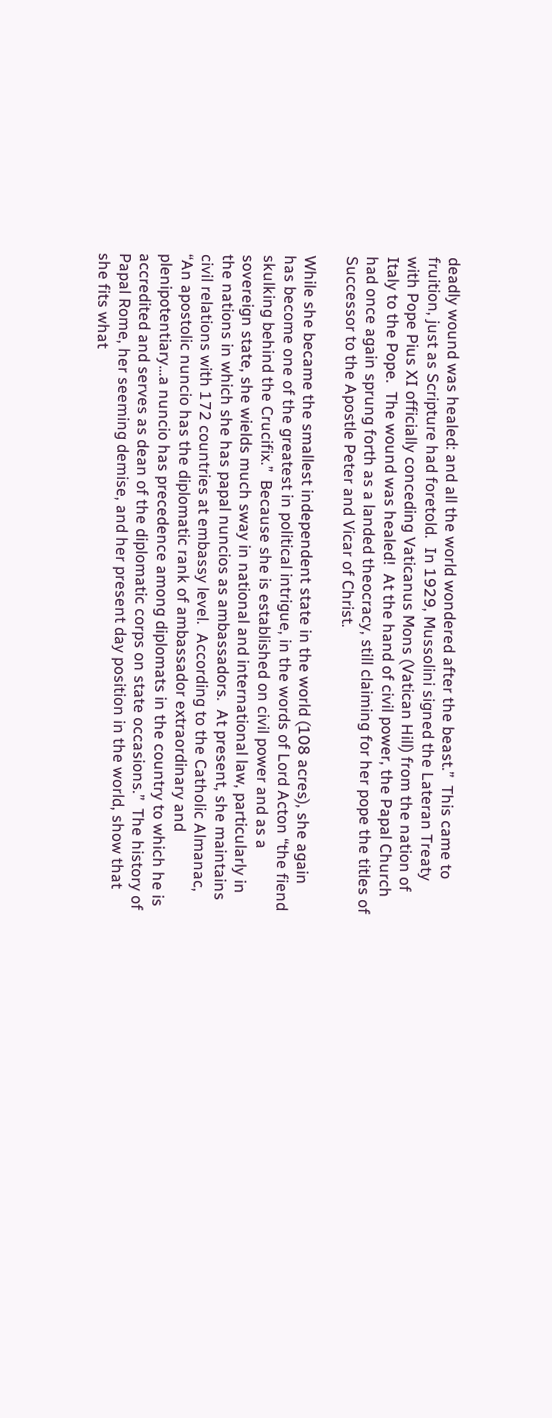deadly wound was healed: and all the world wondered after the beast.”  This came to fruition, just as Scripture had foretold.  In 1929, Mussolini signed the Lateran Treaty with Pope Pius XI officially conceding Vaticanus Mons (Vatican Hill) from the nation of Italy to the Pope.  The wound was healed!  At the hand of civil power, the Papal Church had once again sprung forth as a landed theocracy, still claiming for her pope the titles of Successor to the Apostle Peter and Vicar of Christ.

While she became the smallest independent state in the world (108 acres), she again has become one of the greatest in political intrigue, in the words of Lord Acton “the fiend skulking behind the Crucifix.”  Because she is established on civil power and as a sovereign state, she wields much sway in national and international law, particularly in the nations in which she has papal nuncios as ambassadors.  At present, she maintains civil relations with 172 countries at embassy level.  According to the Catholic Almanac, “An apostolic nuncio has the diplomatic rank of ambassador extraordinary and plenipotentiary…a nuncio has precedence among diplomats in the country to which he is accredited and serves as dean of the diplomatic corps on state occasions.”  The history of Papal Rome, her seeming demise, and her present day position in the world, show that she fits what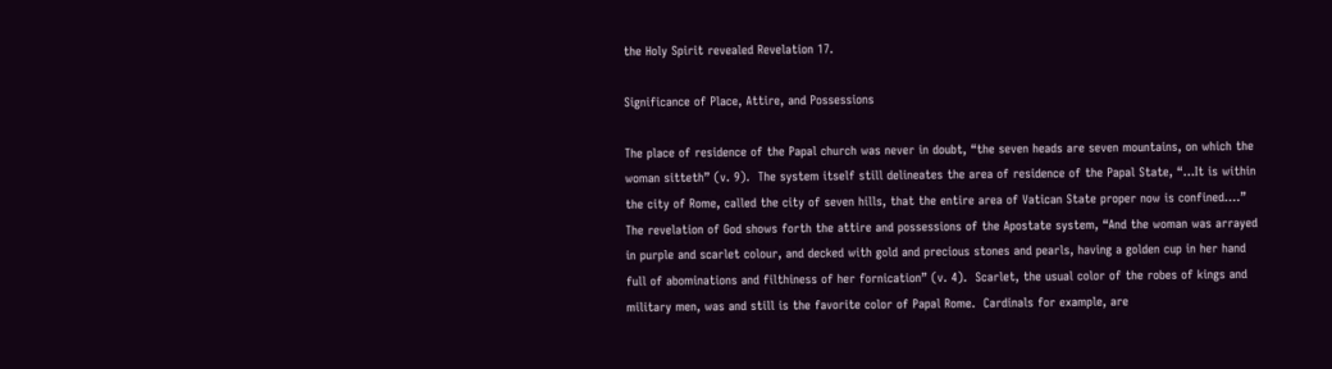the Holy Spirit revealed Revelation 17.

Significance of Place, Attire, and Possessions

The place of residence of the Papal church was never in doubt, “the seven heads are seven mountains, on which the woman sitteth” (v. 9).  The system itself still delineates the area of residence of the Papal State, “…It is within the city of Rome, called the city of seven hills, that the entire area of Vatican State proper now is confined….”  The revelation of God shows forth the attire and possessions of the Apostate system, “And the woman was arrayed in purple and scarlet colour, and decked with gold and precious stones and pearls, having a golden cup in her hand full of abominations and filthiness of her fornication” (v. 4).  Scarlet, the usual color of the robes of kings and military men, was and still is the favorite color of Papal Rome.  Cardinals for example, are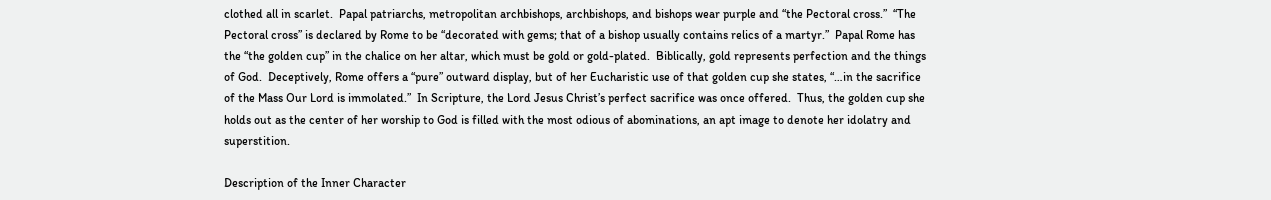clothed all in scarlet.  Papal patriarchs, metropolitan archbishops, archbishops, and bishops wear purple and “the Pectoral cross.”  “The Pectoral cross” is declared by Rome to be “decorated with gems; that of a bishop usually contains relics of a martyr.”  Papal Rome has the “the golden cup” in the chalice on her altar, which must be gold or gold-plated.  Biblically, gold represents perfection and the things of God.  Deceptively, Rome offers a “pure” outward display, but of her Eucharistic use of that golden cup she states, “…in the sacrifice of the Mass Our Lord is immolated.”  In Scripture, the Lord Jesus Christ’s perfect sacrifice was once offered.  Thus, the golden cup she holds out as the center of her worship to God is filled with the most odious of abominations, an apt image to denote her idolatry and superstition.

Description of the Inner Character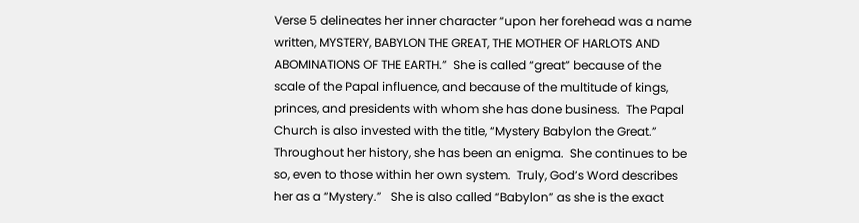Verse 5 delineates her inner character “upon her forehead was a name written, MYSTERY, BABYLON THE GREAT, THE MOTHER OF HARLOTS AND ABOMINATIONS OF THE EARTH.”  She is called “great” because of the scale of the Papal influence, and because of the multitude of kings, princes, and presidents with whom she has done business.  The Papal Church is also invested with the title, “Mystery Babylon the Great.”  Throughout her history, she has been an enigma.  She continues to be so, even to those within her own system.  Truly, God’s Word describes her as a “Mystery.”   She is also called “Babylon” as she is the exact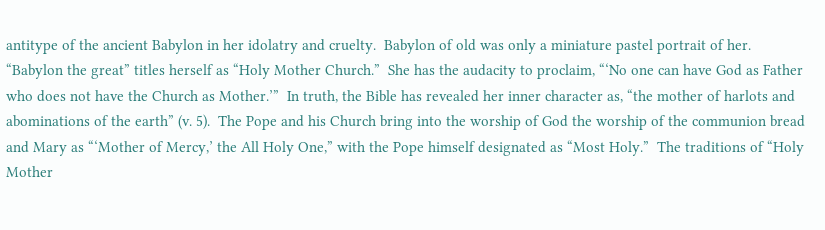antitype of the ancient Babylon in her idolatry and cruelty.  Babylon of old was only a miniature pastel portrait of her.  “Babylon the great” titles herself as “Holy Mother Church.”  She has the audacity to proclaim, “‘No one can have God as Father who does not have the Church as Mother.’”  In truth, the Bible has revealed her inner character as, “the mother of harlots and abominations of the earth” (v. 5).  The Pope and his Church bring into the worship of God the worship of the communion bread and Mary as “‘Mother of Mercy,’ the All Holy One,” with the Pope himself designated as “Most Holy.”  The traditions of “Holy Mother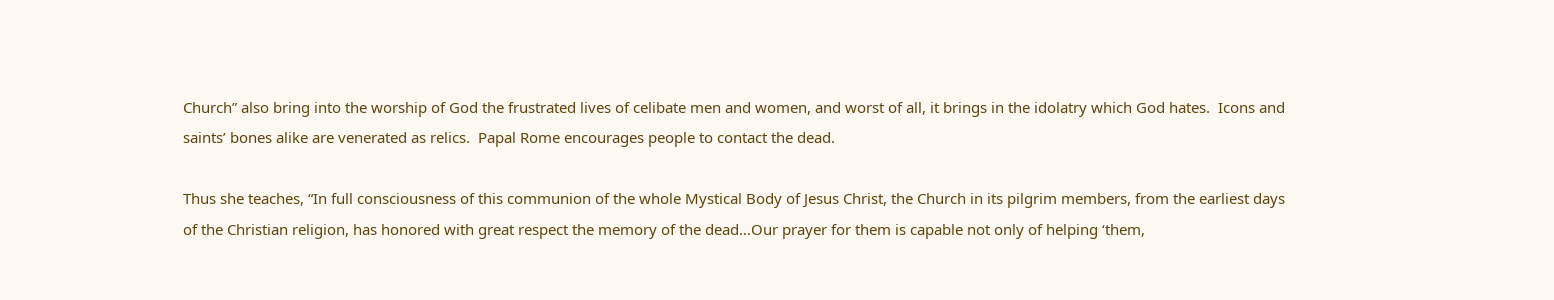Church” also bring into the worship of God the frustrated lives of celibate men and women, and worst of all, it brings in the idolatry which God hates.  Icons and saints’ bones alike are venerated as relics.  Papal Rome encourages people to contact the dead.

Thus she teaches, “In full consciousness of this communion of the whole Mystical Body of Jesus Christ, the Church in its pilgrim members, from the earliest days of the Christian religion, has honored with great respect the memory of the dead…Our prayer for them is capable not only of helping ‘them,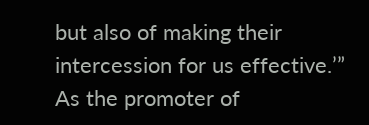but also of making their intercession for us effective.’”  As the promoter of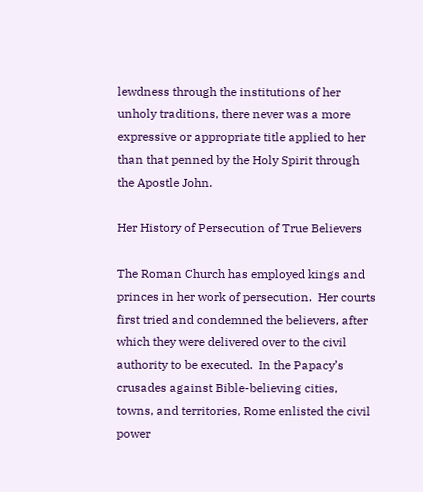lewdness through the institutions of her unholy traditions, there never was a more expressive or appropriate title applied to her than that penned by the Holy Spirit through the Apostle John.

Her History of Persecution of True Believers

The Roman Church has employed kings and princes in her work of persecution.  Her courts first tried and condemned the believers, after which they were delivered over to the civil authority to be executed.  In the Papacy’s crusades against Bible-believing cities, towns, and territories, Rome enlisted the civil power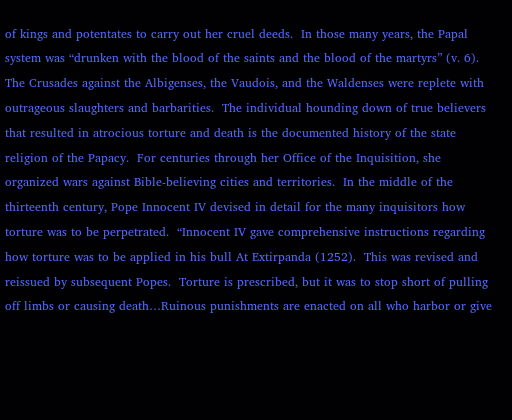of kings and potentates to carry out her cruel deeds.  In those many years, the Papal system was “drunken with the blood of the saints and the blood of the martyrs” (v. 6).  The Crusades against the Albigenses, the Vaudois, and the Waldenses were replete with outrageous slaughters and barbarities.  The individual hounding down of true believers that resulted in atrocious torture and death is the documented history of the state religion of the Papacy.  For centuries through her Office of the Inquisition, she organized wars against Bible-believing cities and territories.  In the middle of the thirteenth century, Pope Innocent IV devised in detail for the many inquisitors how torture was to be perpetrated.  “Innocent IV gave comprehensive instructions regarding how torture was to be applied in his bull At Extirpanda (1252).  This was revised and reissued by subsequent Popes.  Torture is prescribed, but it was to stop short of pulling off limbs or causing death…Ruinous punishments are enacted on all who harbor or give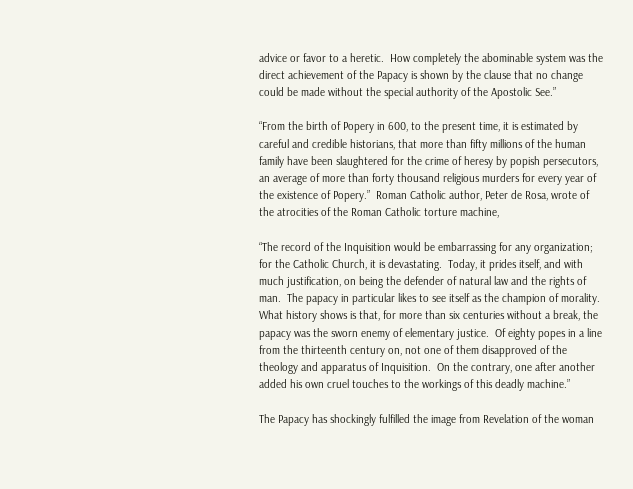advice or favor to a heretic.  How completely the abominable system was the direct achievement of the Papacy is shown by the clause that no change could be made without the special authority of the Apostolic See.”

“From the birth of Popery in 600, to the present time, it is estimated by careful and credible historians, that more than fifty millions of the human family have been slaughtered for the crime of heresy by popish persecutors, an average of more than forty thousand religious murders for every year of the existence of Popery.”  Roman Catholic author, Peter de Rosa, wrote of the atrocities of the Roman Catholic torture machine,

“The record of the Inquisition would be embarrassing for any organization; for the Catholic Church, it is devastating.  Today, it prides itself, and with much justification, on being the defender of natural law and the rights of man.  The papacy in particular likes to see itself as the champion of morality.  What history shows is that, for more than six centuries without a break, the papacy was the sworn enemy of elementary justice.  Of eighty popes in a line from the thirteenth century on, not one of them disapproved of the theology and apparatus of Inquisition.  On the contrary, one after another added his own cruel touches to the workings of this deadly machine.”

The Papacy has shockingly fulfilled the image from Revelation of the woman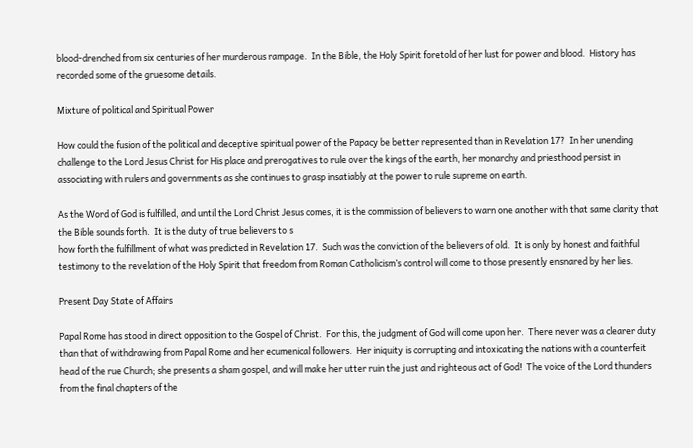blood-drenched from six centuries of her murderous rampage.  In the Bible, the Holy Spirit foretold of her lust for power and blood.  History has recorded some of the gruesome details.

Mixture of political and Spiritual Power

How could the fusion of the political and deceptive spiritual power of the Papacy be better represented than in Revelation 17?  In her unending challenge to the Lord Jesus Christ for His place and prerogatives to rule over the kings of the earth, her monarchy and priesthood persist in associating with rulers and governments as she continues to grasp insatiably at the power to rule supreme on earth.

As the Word of God is fulfilled, and until the Lord Christ Jesus comes, it is the commission of believers to warn one another with that same clarity that the Bible sounds forth.  It is the duty of true believers to s
how forth the fulfillment of what was predicted in Revelation 17.  Such was the conviction of the believers of old.  It is only by honest and faithful testimony to the revelation of the Holy Spirit that freedom from Roman Catholicism’s control will come to those presently ensnared by her lies.

Present Day State of Affairs

Papal Rome has stood in direct opposition to the Gospel of Christ.  For this, the judgment of God will come upon her.  There never was a clearer duty than that of withdrawing from Papal Rome and her ecumenical followers.  Her iniquity is corrupting and intoxicating the nations with a counterfeit head of the rue Church; she presents a sham gospel, and will make her utter ruin the just and righteous act of God!  The voice of the Lord thunders from the final chapters of the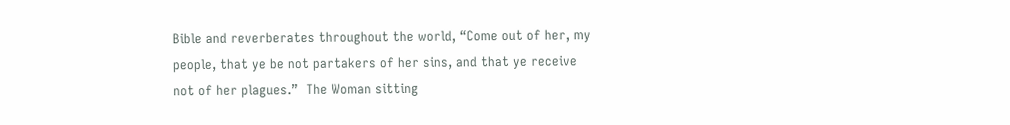Bible and reverberates throughout the world, “Come out of her, my people, that ye be not partakers of her sins, and that ye receive not of her plagues.”  The Woman sitting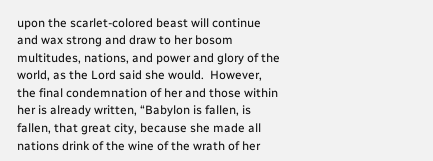upon the scarlet-colored beast will continue and wax strong and draw to her bosom multitudes, nations, and power and glory of the world, as the Lord said she would.  However, the final condemnation of her and those within her is already written, “Babylon is fallen, is fallen, that great city, because she made all nations drink of the wine of the wrath of her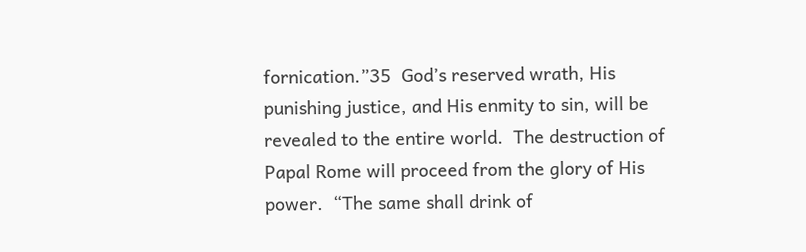fornication.”35  God’s reserved wrath, His punishing justice, and His enmity to sin, will be revealed to the entire world.  The destruction of Papal Rome will proceed from the glory of His power.  “The same shall drink of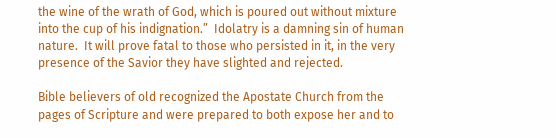the wine of the wrath of God, which is poured out without mixture into the cup of his indignation.”  Idolatry is a damning sin of human nature.  It will prove fatal to those who persisted in it, in the very presence of the Savior they have slighted and rejected.

Bible believers of old recognized the Apostate Church from the pages of Scripture and were prepared to both expose her and to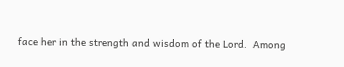face her in the strength and wisdom of the Lord.  Among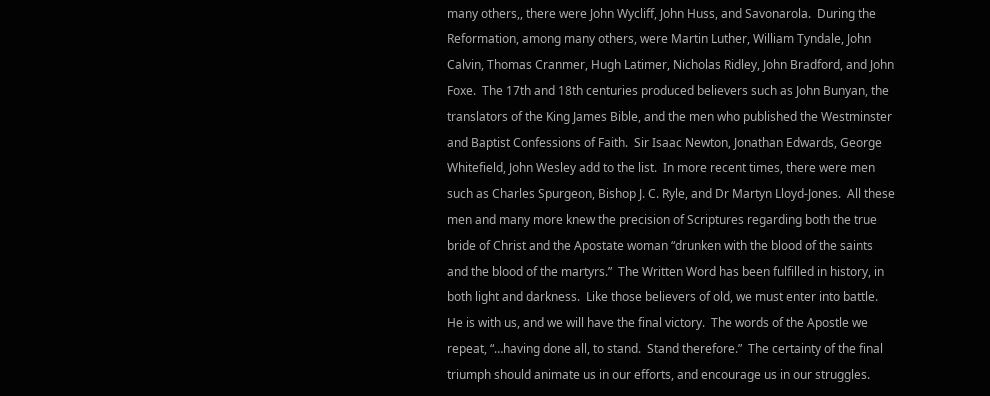many others,, there were John Wycliff, John Huss, and Savonarola.  During the Reformation, among many others, were Martin Luther, William Tyndale, John Calvin, Thomas Cranmer, Hugh Latimer, Nicholas Ridley, John Bradford, and John Foxe.  The 17th and 18th centuries produced believers such as John Bunyan, the translators of the King James Bible, and the men who published the Westminster and Baptist Confessions of Faith.  Sir Isaac Newton, Jonathan Edwards, George Whitefield, John Wesley add to the list.  In more recent times, there were men such as Charles Spurgeon, Bishop J. C. Ryle, and Dr Martyn Lloyd-Jones.  All these men and many more knew the precision of Scriptures regarding both the true bride of Christ and the Apostate woman “drunken with the blood of the saints and the blood of the martyrs.”  The Written Word has been fulfilled in history, in both light and darkness.  Like those believers of old, we must enter into battle.  He is with us, and we will have the final victory.  The words of the Apostle we repeat, “…having done all, to stand.  Stand therefore.”  The certainty of the final triumph should animate us in our efforts, and encourage us in our struggles.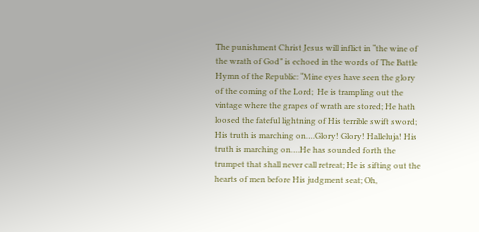The punishment Christ Jesus will inflict in “the wine of the wrath of God” is echoed in the words of The Battle Hymn of the Republic: “Mine eyes have seen the glory of the coming of the Lord;  He is trampling out the vintage where the grapes of wrath are stored; He hath loosed the fateful lightning of His terrible swift sword; His truth is marching on….Glory! Glory! Halleluja! His truth is marching on….He has sounded forth the trumpet that shall never call retreat; He is sifting out the hearts of men before His judgment seat; Oh,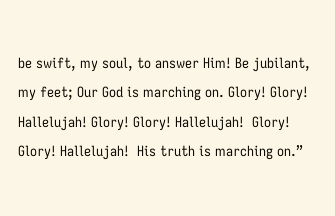be swift, my soul, to answer Him! Be jubilant, my feet; Our God is marching on. Glory! Glory! Hallelujah! Glory! Glory! Hallelujah!  Glory! Glory! Hallelujah!  His truth is marching on.”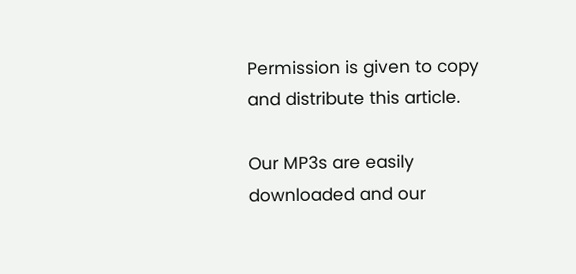Permission is given to copy and distribute this article.

Our MP3s are easily downloaded and our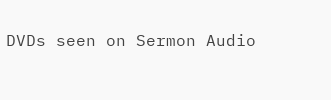DVDs seen on Sermon Audio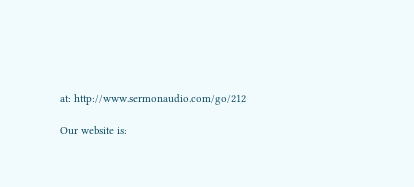at: http://www.sermonaudio.com/go/212

Our website is: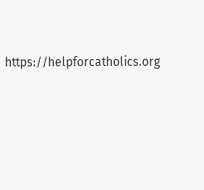https://helpforcatholics.org